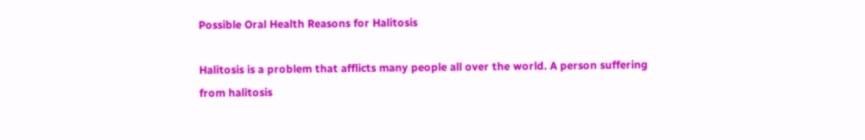Possible Oral Health Reasons for Halitosis

Halitosis is a problem that afflicts many people all over the world. A person suffering
from halitosis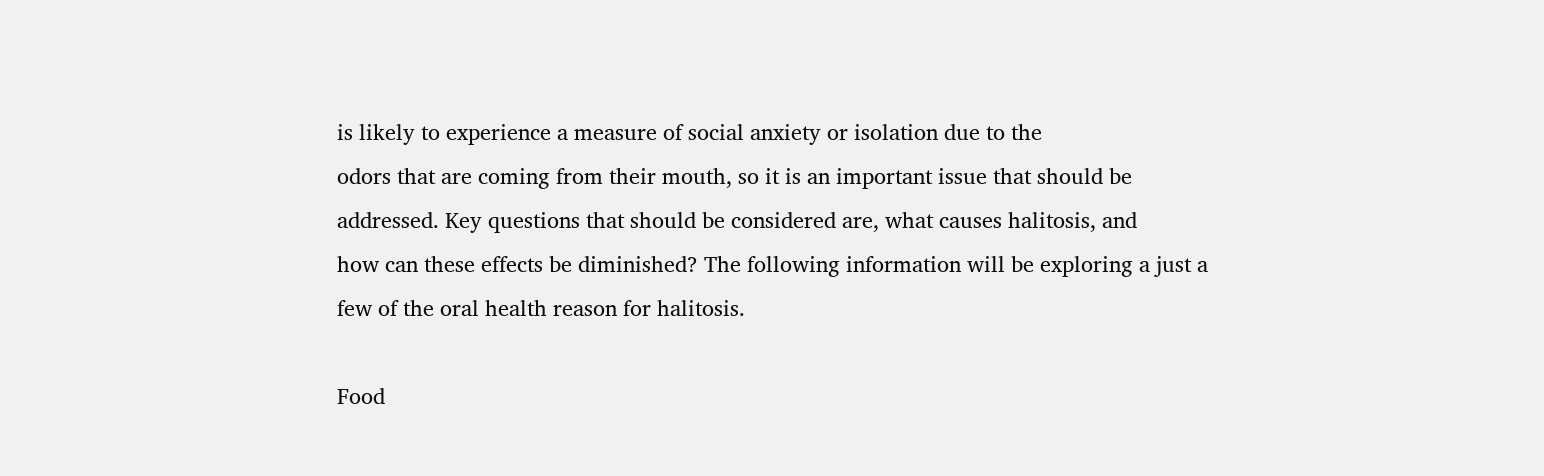is likely to experience a measure of social anxiety or isolation due to the
odors that are coming from their mouth, so it is an important issue that should be
addressed. Key questions that should be considered are, what causes halitosis, and
how can these effects be diminished? The following information will be exploring a just a
few of the oral health reason for halitosis.

Food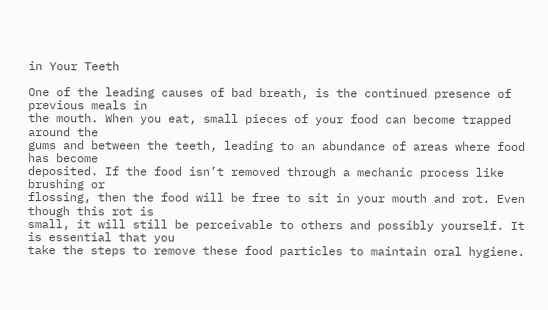in Your Teeth

One of the leading causes of bad breath, is the continued presence of previous meals in
the mouth. When you eat, small pieces of your food can become trapped around the
gums and between the teeth, leading to an abundance of areas where food has become
deposited. If the food isn’t removed through a mechanic process like brushing or
flossing, then the food will be free to sit in your mouth and rot. Even though this rot is
small, it will still be perceivable to others and possibly yourself. It is essential that you
take the steps to remove these food particles to maintain oral hygiene.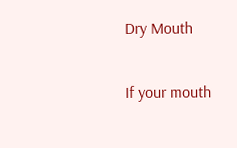Dry Mouth

If your mouth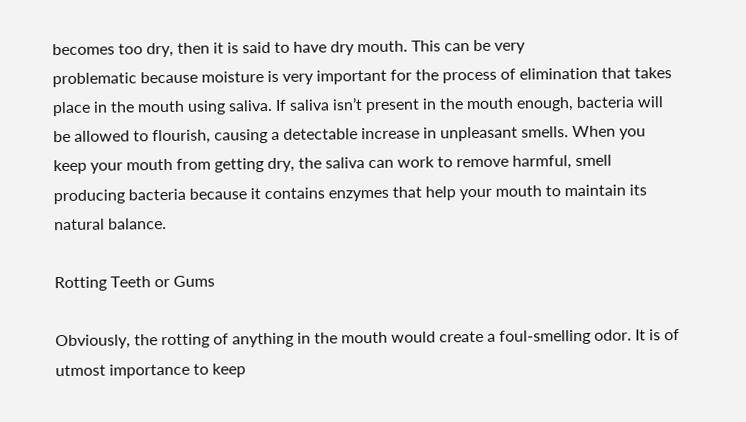becomes too dry, then it is said to have dry mouth. This can be very
problematic because moisture is very important for the process of elimination that takes
place in the mouth using saliva. If saliva isn’t present in the mouth enough, bacteria will
be allowed to flourish, causing a detectable increase in unpleasant smells. When you
keep your mouth from getting dry, the saliva can work to remove harmful, smell
producing bacteria because it contains enzymes that help your mouth to maintain its
natural balance.

Rotting Teeth or Gums

Obviously, the rotting of anything in the mouth would create a foul-smelling odor. It is of
utmost importance to keep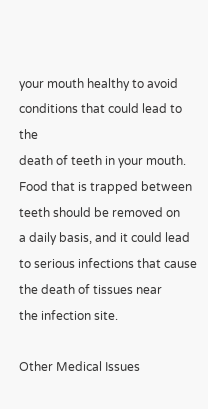your mouth healthy to avoid conditions that could lead to the
death of teeth in your mouth. Food that is trapped between teeth should be removed on
a daily basis, and it could lead to serious infections that cause the death of tissues near
the infection site.

Other Medical Issues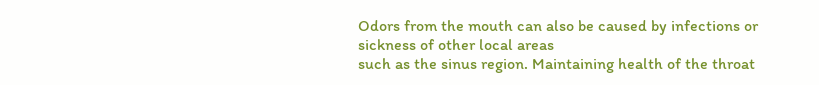Odors from the mouth can also be caused by infections or sickness of other local areas
such as the sinus region. Maintaining health of the throat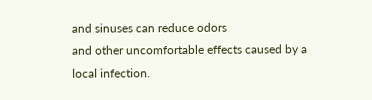and sinuses can reduce odors
and other uncomfortable effects caused by a local infection.